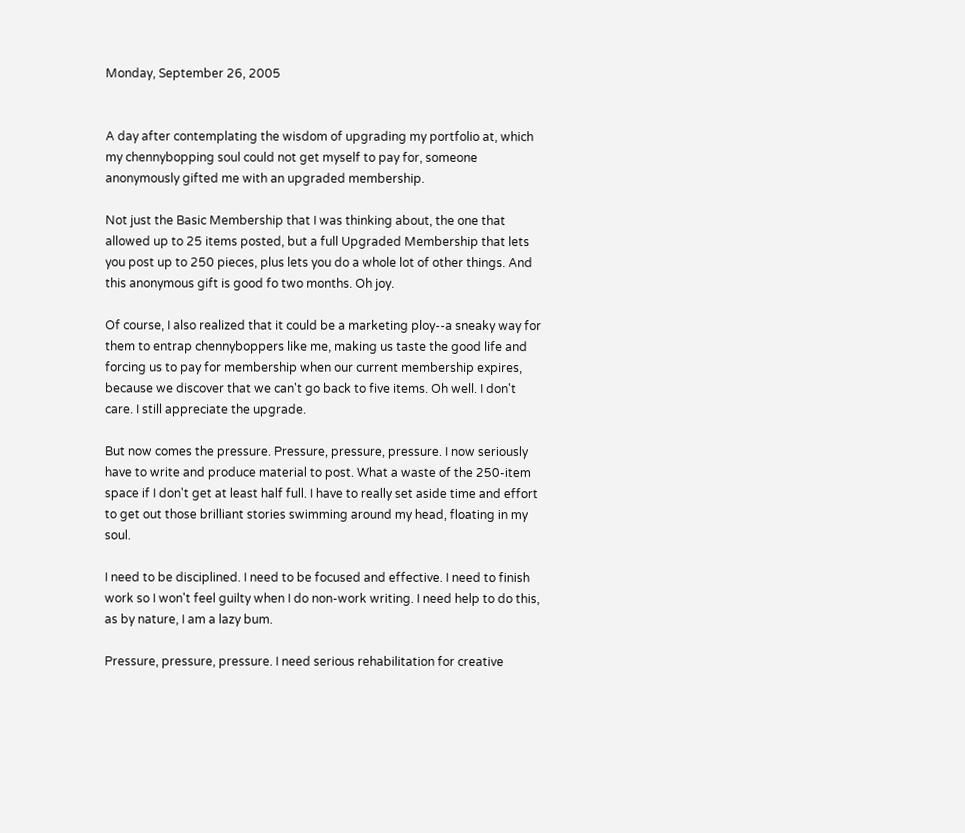Monday, September 26, 2005


A day after contemplating the wisdom of upgrading my portfolio at, which my chennybopping soul could not get myself to pay for, someone anonymously gifted me with an upgraded membership.

Not just the Basic Membership that I was thinking about, the one that allowed up to 25 items posted, but a full Upgraded Membership that lets you post up to 250 pieces, plus lets you do a whole lot of other things. And this anonymous gift is good fo two months. Oh joy.

Of course, I also realized that it could be a marketing ploy--a sneaky way for them to entrap chennyboppers like me, making us taste the good life and forcing us to pay for membership when our current membership expires, because we discover that we can't go back to five items. Oh well. I don't care. I still appreciate the upgrade.

But now comes the pressure. Pressure, pressure, pressure. I now seriously have to write and produce material to post. What a waste of the 250-item space if I don't get at least half full. I have to really set aside time and effort to get out those brilliant stories swimming around my head, floating in my soul.

I need to be disciplined. I need to be focused and effective. I need to finish work so I won't feel guilty when I do non-work writing. I need help to do this, as by nature, I am a lazy bum.

Pressure, pressure, pressure. I need serious rehabilitation for creative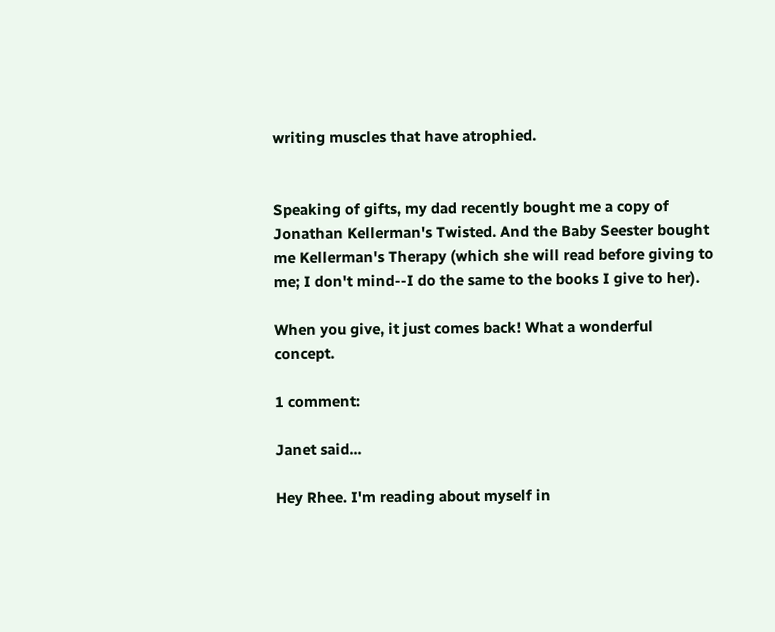writing muscles that have atrophied.


Speaking of gifts, my dad recently bought me a copy of Jonathan Kellerman's Twisted. And the Baby Seester bought me Kellerman's Therapy (which she will read before giving to me; I don't mind--I do the same to the books I give to her).

When you give, it just comes back! What a wonderful concept.

1 comment:

Janet said...

Hey Rhee. I'm reading about myself in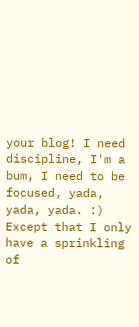your blog! I need discipline, I'm a bum, I need to be focused, yada, yada, yada. :) Except that I only have a sprinkling of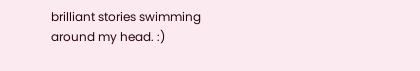brilliant stories swimming around my head. :)